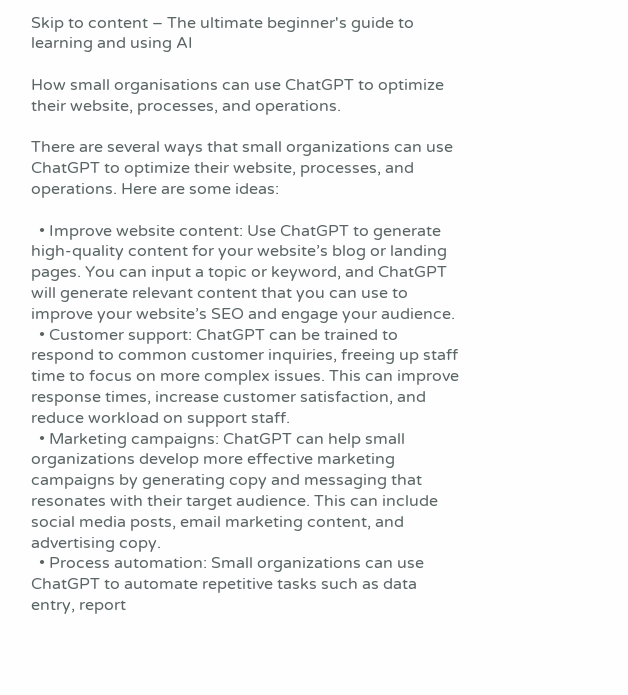Skip to content – The ultimate beginner's guide to learning and using AI

How small organisations can use ChatGPT to optimize their website, processes, and operations.

There are several ways that small organizations can use ChatGPT to optimize their website, processes, and operations. Here are some ideas:

  • Improve website content: Use ChatGPT to generate high-quality content for your website’s blog or landing pages. You can input a topic or keyword, and ChatGPT will generate relevant content that you can use to improve your website’s SEO and engage your audience.
  • Customer support: ChatGPT can be trained to respond to common customer inquiries, freeing up staff time to focus on more complex issues. This can improve response times, increase customer satisfaction, and reduce workload on support staff.
  • Marketing campaigns: ChatGPT can help small organizations develop more effective marketing campaigns by generating copy and messaging that resonates with their target audience. This can include social media posts, email marketing content, and advertising copy.
  • Process automation: Small organizations can use ChatGPT to automate repetitive tasks such as data entry, report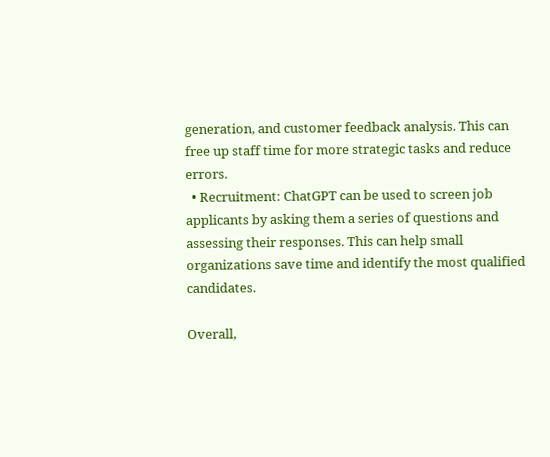generation, and customer feedback analysis. This can free up staff time for more strategic tasks and reduce errors.
  • Recruitment: ChatGPT can be used to screen job applicants by asking them a series of questions and assessing their responses. This can help small organizations save time and identify the most qualified candidates.

Overall,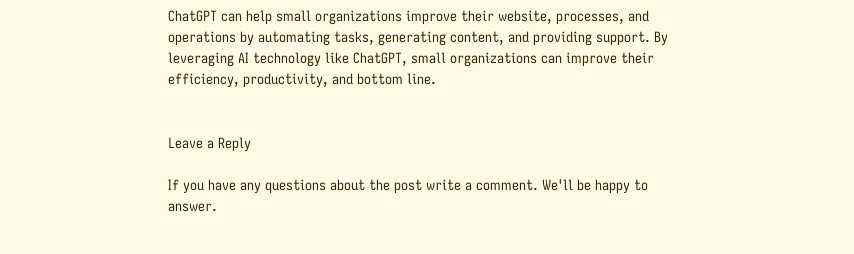ChatGPT can help small organizations improve their website, processes, and operations by automating tasks, generating content, and providing support. By leveraging AI technology like ChatGPT, small organizations can improve their efficiency, productivity, and bottom line.


Leave a Reply

If you have any questions about the post write a comment. We'll be happy to answer.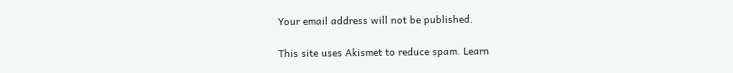Your email address will not be published.

This site uses Akismet to reduce spam. Learn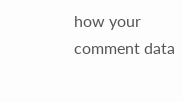how your comment data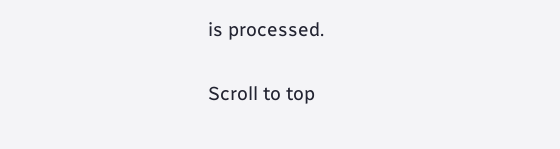is processed.

Scroll to top